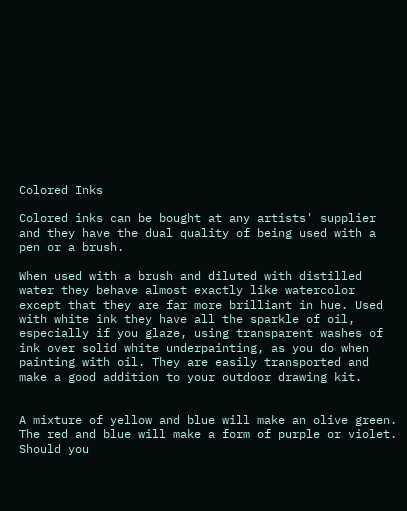Colored Inks

Colored inks can be bought at any artists' supplier and they have the dual quality of being used with a pen or a brush.

When used with a brush and diluted with distilled water they behave almost exactly like watercolor except that they are far more brilliant in hue. Used with white ink they have all the sparkle of oil, especially if you glaze, using transparent washes of ink over solid white underpainting, as you do when painting with oil. They are easily transported and make a good addition to your outdoor drawing kit.


A mixture of yellow and blue will make an olive green. The red and blue will make a form of purple or violet. Should you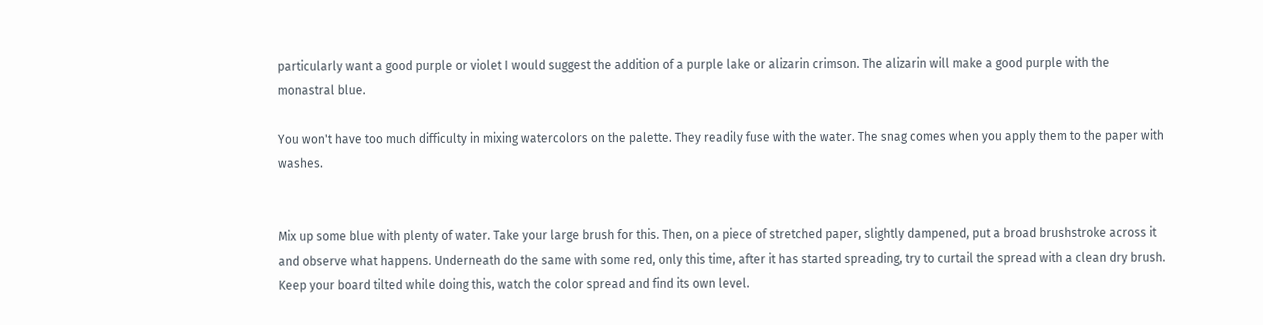particularly want a good purple or violet I would suggest the addition of a purple lake or alizarin crimson. The alizarin will make a good purple with the monastral blue.

You won't have too much difficulty in mixing watercolors on the palette. They readily fuse with the water. The snag comes when you apply them to the paper with washes.


Mix up some blue with plenty of water. Take your large brush for this. Then, on a piece of stretched paper, slightly dampened, put a broad brushstroke across it and observe what happens. Underneath do the same with some red, only this time, after it has started spreading, try to curtail the spread with a clean dry brush. Keep your board tilted while doing this, watch the color spread and find its own level.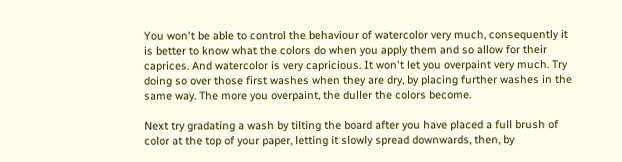You won't be able to control the behaviour of watercolor very much, consequently it is better to know what the colors do when you apply them and so allow for their caprices. And watercolor is very capricious. It won't let you overpaint very much. Try doing so over those first washes when they are dry, by placing further washes in the same way. The more you overpaint, the duller the colors become.

Next try gradating a wash by tilting the board after you have placed a full brush of color at the top of your paper, letting it slowly spread downwards, then, by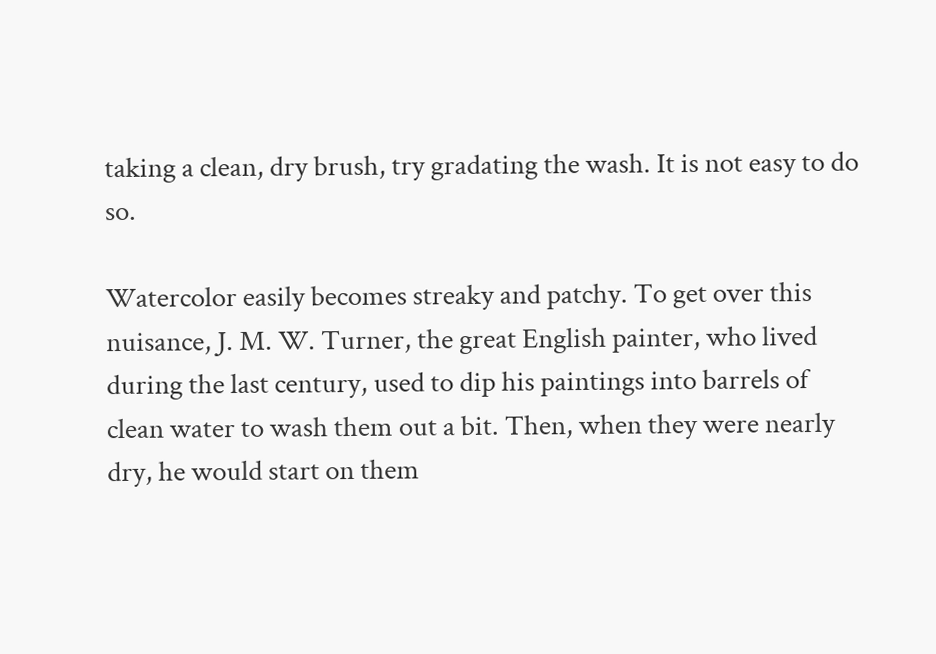taking a clean, dry brush, try gradating the wash. It is not easy to do so.

Watercolor easily becomes streaky and patchy. To get over this nuisance, J. M. W. Turner, the great English painter, who lived during the last century, used to dip his paintings into barrels of clean water to wash them out a bit. Then, when they were nearly dry, he would start on them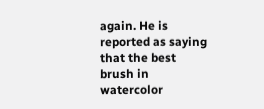again. He is reported as saying that the best brush in watercolor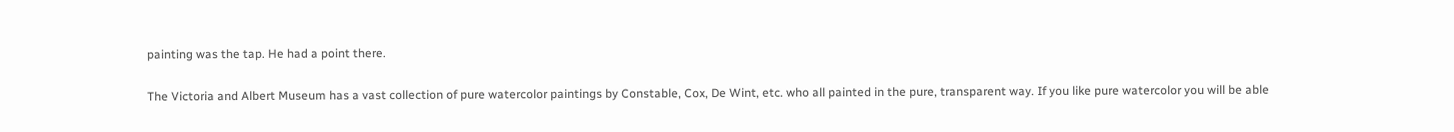painting was the tap. He had a point there.

The Victoria and Albert Museum has a vast collection of pure watercolor paintings by Constable, Cox, De Wint, etc. who all painted in the pure, transparent way. If you like pure watercolor you will be able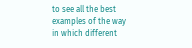to see all the best examples of the way in which different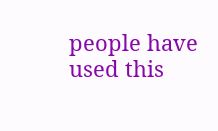people have used this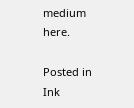medium here.

Posted in Ink